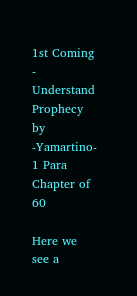1st Coming - Understand Prophecy by -Yamartino- 1 Para
Chapter of  60

Here we see a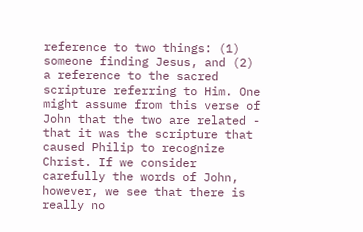reference to two things: (1) someone finding Jesus, and (2) a reference to the sacred scripture referring to Him. One might assume from this verse of John that the two are related - that it was the scripture that caused Philip to recognize Christ. If we consider carefully the words of John, however, we see that there is really no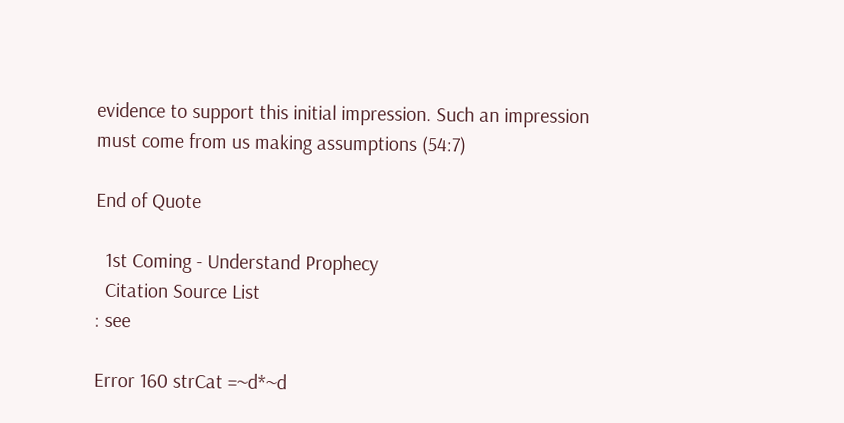evidence to support this initial impression. Such an impression must come from us making assumptions (54:7)

End of Quote

  1st Coming - Understand Prophecy
  Citation Source List
: see

Error 160 strCat =~d*~d